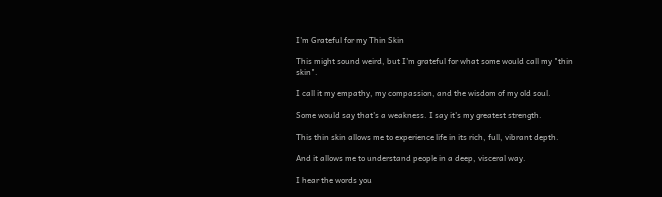I'm Grateful for my Thin Skin

This might sound weird, but I'm grateful for what some would call my "thin skin".

I call it my empathy, my compassion, and the wisdom of my old soul.

Some would say that's a weakness. I say it's my greatest strength.

This thin skin allows me to experience life in its rich, full, vibrant depth.

And it allows me to understand people in a deep, visceral way.

I hear the words you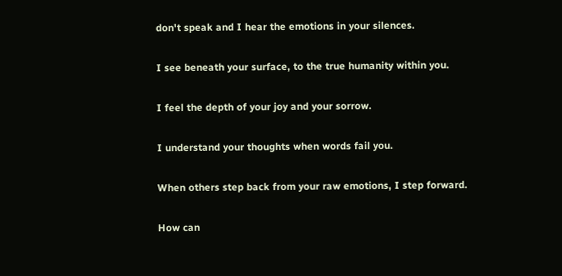don't speak and I hear the emotions in your silences.

I see beneath your surface, to the true humanity within you.

I feel the depth of your joy and your sorrow.

I understand your thoughts when words fail you.

When others step back from your raw emotions, I step forward.

How can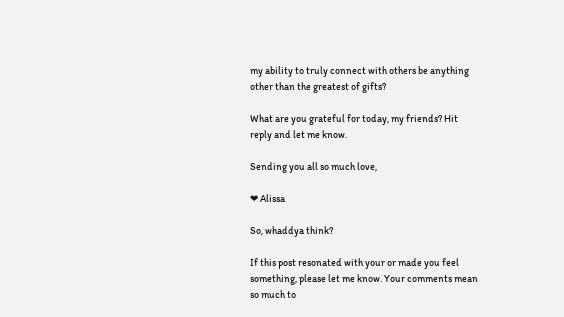my ability to truly connect with others be anything other than the greatest of gifts?

What are you grateful for today, my friends? Hit reply and let me know.

Sending you all so much love,

❤ Alissa

So, whaddya think?

If this post resonated with your or made you feel something, please let me know. Your comments mean so much to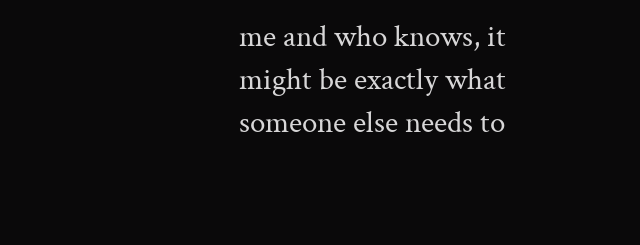me and who knows, it might be exactly what someone else needs to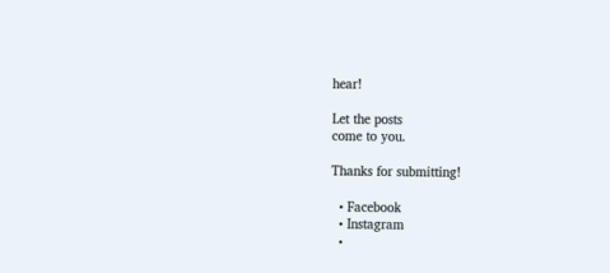hear!

Let the posts
come to you.

Thanks for submitting!

  • Facebook
  • Instagram
  •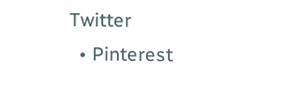Twitter
  • Pinterest